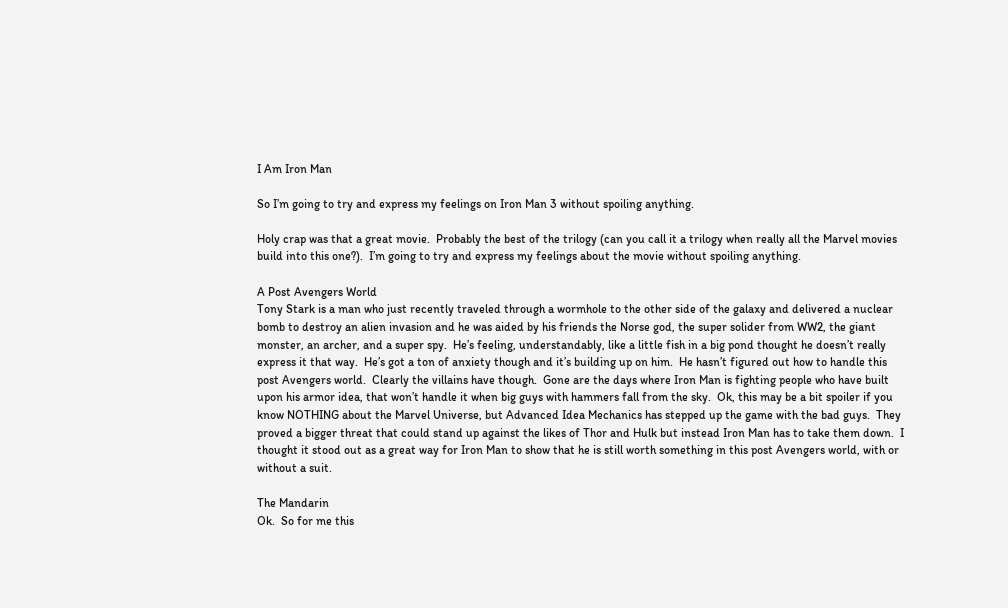I Am Iron Man

So I’m going to try and express my feelings on Iron Man 3 without spoiling anything.

Holy crap was that a great movie.  Probably the best of the trilogy (can you call it a trilogy when really all the Marvel movies build into this one?).  I’m going to try and express my feelings about the movie without spoiling anything.

A Post Avengers World
Tony Stark is a man who just recently traveled through a wormhole to the other side of the galaxy and delivered a nuclear bomb to destroy an alien invasion and he was aided by his friends the Norse god, the super solider from WW2, the giant monster, an archer, and a super spy.  He’s feeling, understandably, like a little fish in a big pond thought he doesn’t really express it that way.  He’s got a ton of anxiety though and it’s building up on him.  He hasn’t figured out how to handle this post Avengers world.  Clearly the villains have though.  Gone are the days where Iron Man is fighting people who have built upon his armor idea, that won’t handle it when big guys with hammers fall from the sky.  Ok, this may be a bit spoiler if you know NOTHING about the Marvel Universe, but Advanced Idea Mechanics has stepped up the game with the bad guys.  They proved a bigger threat that could stand up against the likes of Thor and Hulk but instead Iron Man has to take them down.  I thought it stood out as a great way for Iron Man to show that he is still worth something in this post Avengers world, with or without a suit.

The Mandarin
Ok.  So for me this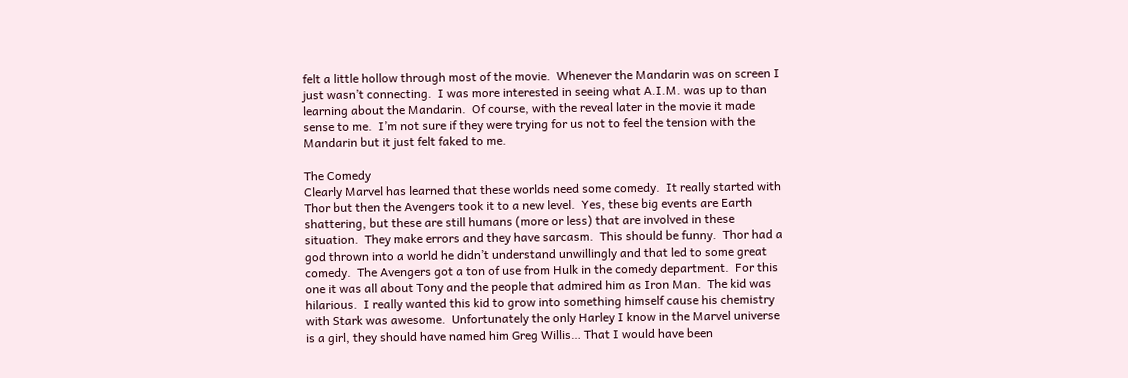felt a little hollow through most of the movie.  Whenever the Mandarin was on screen I just wasn’t connecting.  I was more interested in seeing what A.I.M. was up to than learning about the Mandarin.  Of course, with the reveal later in the movie it made sense to me.  I’m not sure if they were trying for us not to feel the tension with the Mandarin but it just felt faked to me.

The Comedy
Clearly Marvel has learned that these worlds need some comedy.  It really started with Thor but then the Avengers took it to a new level.  Yes, these big events are Earth shattering, but these are still humans (more or less) that are involved in these situation.  They make errors and they have sarcasm.  This should be funny.  Thor had a god thrown into a world he didn’t understand unwillingly and that led to some great comedy.  The Avengers got a ton of use from Hulk in the comedy department.  For this one it was all about Tony and the people that admired him as Iron Man.  The kid was hilarious.  I really wanted this kid to grow into something himself cause his chemistry with Stark was awesome.  Unfortunately the only Harley I know in the Marvel universe is a girl, they should have named him Greg Willis… That I would have been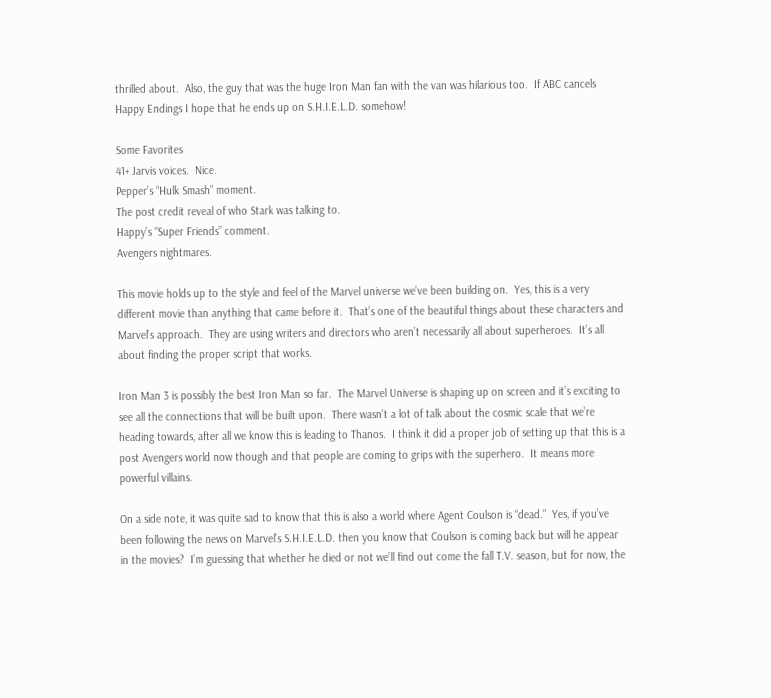thrilled about.  Also, the guy that was the huge Iron Man fan with the van was hilarious too.  If ABC cancels Happy Endings I hope that he ends up on S.H.I.E.L.D. somehow!

Some Favorites
41+ Jarvis voices.  Nice.
Pepper’s “Hulk Smash” moment.
The post credit reveal of who Stark was talking to.
Happy’s “Super Friends” comment.
Avengers nightmares.

This movie holds up to the style and feel of the Marvel universe we’ve been building on.  Yes, this is a very different movie than anything that came before it.  That’s one of the beautiful things about these characters and Marvel’s approach.  They are using writers and directors who aren’t necessarily all about superheroes.  It’s all about finding the proper script that works.

Iron Man 3 is possibly the best Iron Man so far.  The Marvel Universe is shaping up on screen and it’s exciting to see all the connections that will be built upon.  There wasn’t a lot of talk about the cosmic scale that we’re heading towards, after all we know this is leading to Thanos.  I think it did a proper job of setting up that this is a post Avengers world now though and that people are coming to grips with the superhero.  It means more powerful villains.

On a side note, it was quite sad to know that this is also a world where Agent Coulson is “dead.”  Yes, if you’ve been following the news on Marvel’s S.H.I.E.L.D. then you know that Coulson is coming back but will he appear in the movies?  I’m guessing that whether he died or not we’ll find out come the fall T.V. season, but for now, the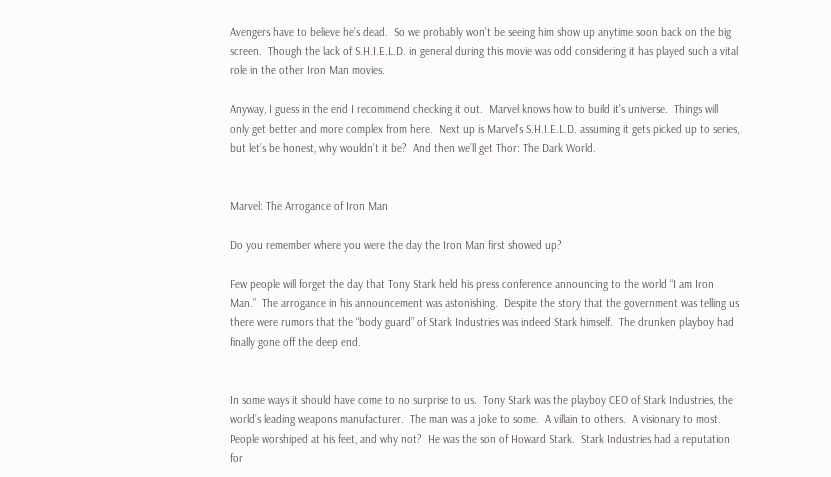Avengers have to believe he’s dead.  So we probably won’t be seeing him show up anytime soon back on the big screen.  Though the lack of S.H.I.E.L.D. in general during this movie was odd considering it has played such a vital role in the other Iron Man movies.

Anyway, I guess in the end I recommend checking it out.  Marvel knows how to build it’s universe.  Things will only get better and more complex from here.  Next up is Marvel’s S.H.I.E.L.D. assuming it gets picked up to series, but let’s be honest, why wouldn’t it be?  And then we’ll get Thor: The Dark World.


Marvel: The Arrogance of Iron Man

Do you remember where you were the day the Iron Man first showed up?

Few people will forget the day that Tony Stark held his press conference announcing to the world “I am Iron Man.”  The arrogance in his announcement was astonishing.  Despite the story that the government was telling us there were rumors that the “body guard” of Stark Industries was indeed Stark himself.  The drunken playboy had finally gone off the deep end.


In some ways it should have come to no surprise to us.  Tony Stark was the playboy CEO of Stark Industries, the world’s leading weapons manufacturer.  The man was a joke to some.  A villain to others.  A visionary to most.  People worshiped at his feet, and why not?  He was the son of Howard Stark.  Stark Industries had a reputation for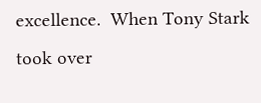excellence.  When Tony Stark took over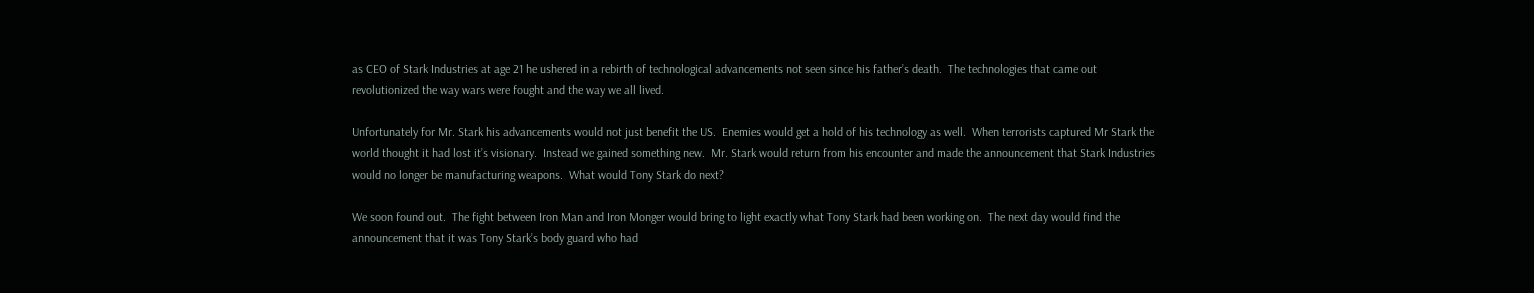as CEO of Stark Industries at age 21 he ushered in a rebirth of technological advancements not seen since his father’s death.  The technologies that came out revolutionized the way wars were fought and the way we all lived.

Unfortunately for Mr. Stark his advancements would not just benefit the US.  Enemies would get a hold of his technology as well.  When terrorists captured Mr Stark the world thought it had lost it’s visionary.  Instead we gained something new.  Mr. Stark would return from his encounter and made the announcement that Stark Industries would no longer be manufacturing weapons.  What would Tony Stark do next?

We soon found out.  The fight between Iron Man and Iron Monger would bring to light exactly what Tony Stark had been working on.  The next day would find the announcement that it was Tony Stark’s body guard who had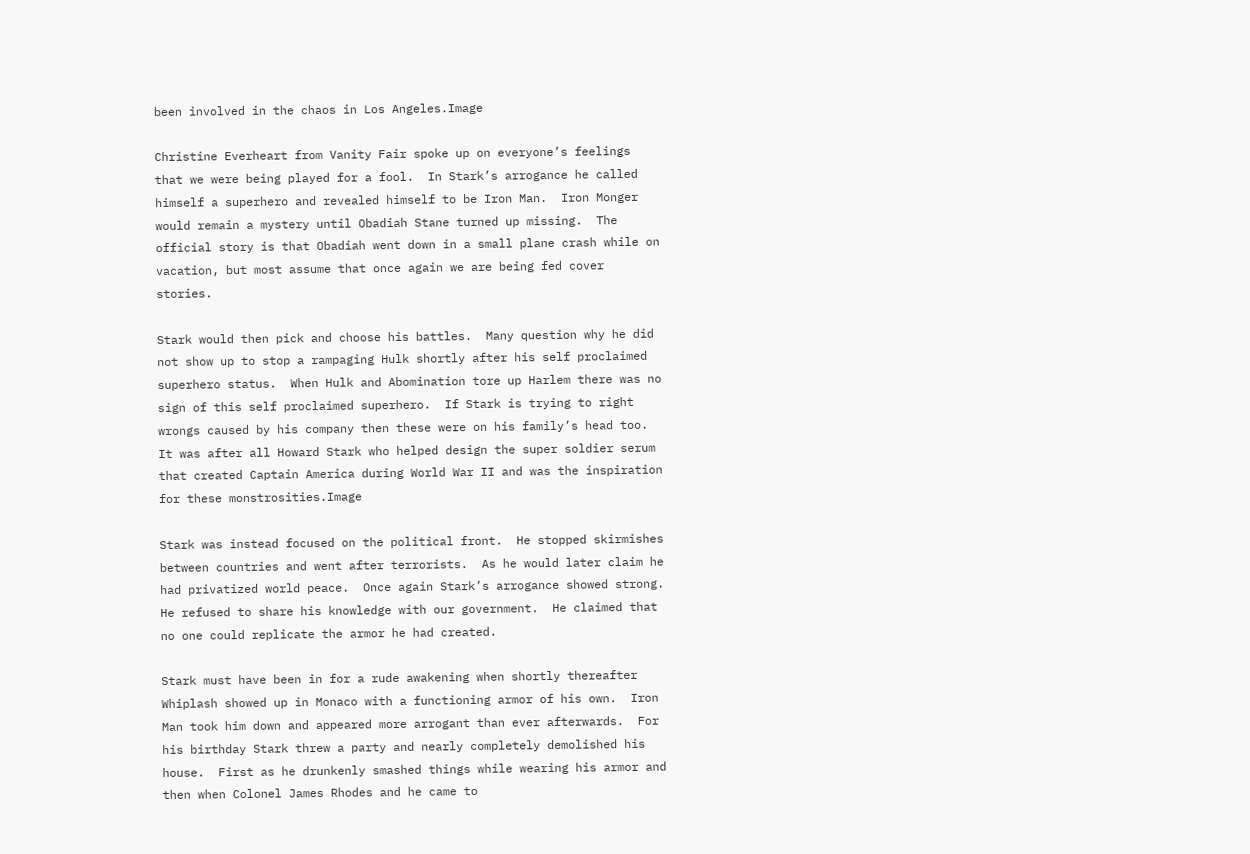been involved in the chaos in Los Angeles.Image

Christine Everheart from Vanity Fair spoke up on everyone’s feelings that we were being played for a fool.  In Stark’s arrogance he called himself a superhero and revealed himself to be Iron Man.  Iron Monger would remain a mystery until Obadiah Stane turned up missing.  The official story is that Obadiah went down in a small plane crash while on vacation, but most assume that once again we are being fed cover stories.

Stark would then pick and choose his battles.  Many question why he did not show up to stop a rampaging Hulk shortly after his self proclaimed superhero status.  When Hulk and Abomination tore up Harlem there was no sign of this self proclaimed superhero.  If Stark is trying to right wrongs caused by his company then these were on his family’s head too.  It was after all Howard Stark who helped design the super soldier serum that created Captain America during World War II and was the inspiration for these monstrosities.Image

Stark was instead focused on the political front.  He stopped skirmishes between countries and went after terrorists.  As he would later claim he had privatized world peace.  Once again Stark’s arrogance showed strong.  He refused to share his knowledge with our government.  He claimed that no one could replicate the armor he had created.

Stark must have been in for a rude awakening when shortly thereafter Whiplash showed up in Monaco with a functioning armor of his own.  Iron Man took him down and appeared more arrogant than ever afterwards.  For his birthday Stark threw a party and nearly completely demolished his house.  First as he drunkenly smashed things while wearing his armor and then when Colonel James Rhodes and he came to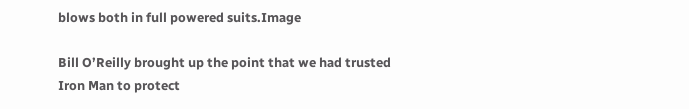blows both in full powered suits.Image

Bill O’Reilly brought up the point that we had trusted Iron Man to protect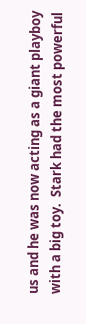us and he was now acting as a giant playboy with a big toy.  Stark had the most powerful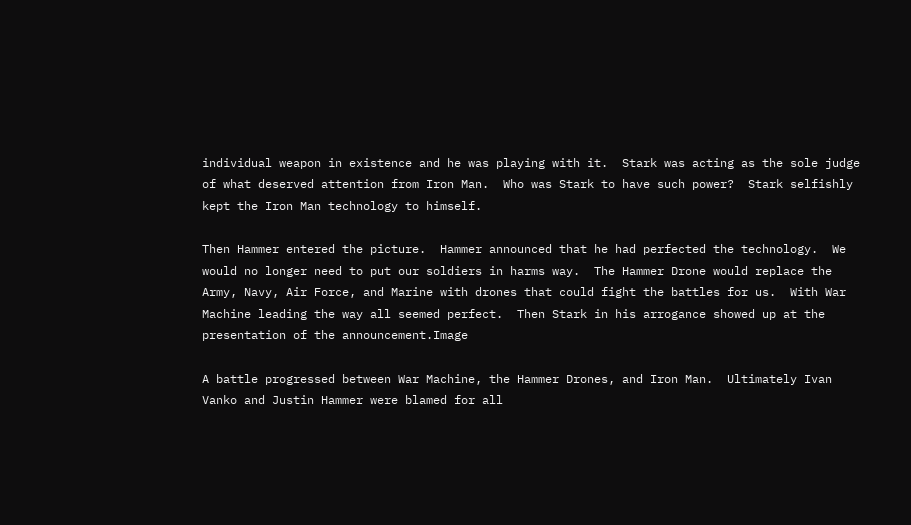individual weapon in existence and he was playing with it.  Stark was acting as the sole judge of what deserved attention from Iron Man.  Who was Stark to have such power?  Stark selfishly kept the Iron Man technology to himself.

Then Hammer entered the picture.  Hammer announced that he had perfected the technology.  We would no longer need to put our soldiers in harms way.  The Hammer Drone would replace the Army, Navy, Air Force, and Marine with drones that could fight the battles for us.  With War Machine leading the way all seemed perfect.  Then Stark in his arrogance showed up at the presentation of the announcement.Image

A battle progressed between War Machine, the Hammer Drones, and Iron Man.  Ultimately Ivan Vanko and Justin Hammer were blamed for all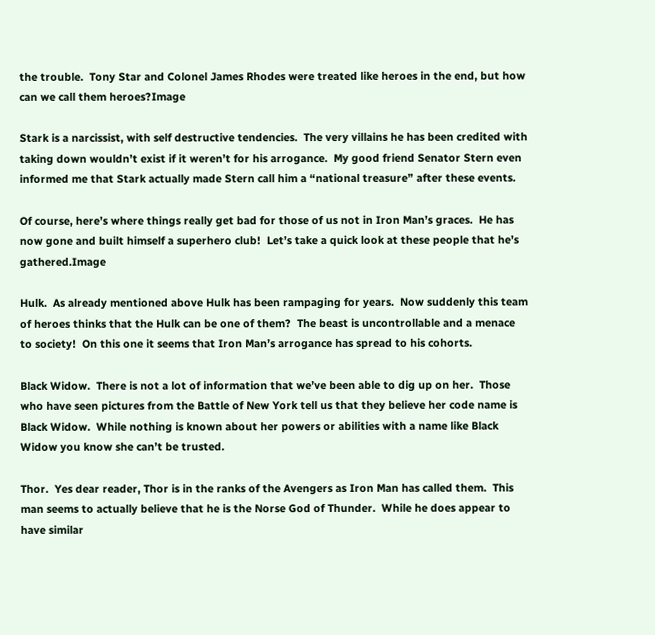the trouble.  Tony Star and Colonel James Rhodes were treated like heroes in the end, but how can we call them heroes?Image

Stark is a narcissist, with self destructive tendencies.  The very villains he has been credited with taking down wouldn’t exist if it weren’t for his arrogance.  My good friend Senator Stern even informed me that Stark actually made Stern call him a “national treasure” after these events.

Of course, here’s where things really get bad for those of us not in Iron Man’s graces.  He has now gone and built himself a superhero club!  Let’s take a quick look at these people that he’s gathered.Image

Hulk.  As already mentioned above Hulk has been rampaging for years.  Now suddenly this team of heroes thinks that the Hulk can be one of them?  The beast is uncontrollable and a menace to society!  On this one it seems that Iron Man’s arrogance has spread to his cohorts.

Black Widow.  There is not a lot of information that we’ve been able to dig up on her.  Those who have seen pictures from the Battle of New York tell us that they believe her code name is Black Widow.  While nothing is known about her powers or abilities with a name like Black Widow you know she can’t be trusted.

Thor.  Yes dear reader, Thor is in the ranks of the Avengers as Iron Man has called them.  This man seems to actually believe that he is the Norse God of Thunder.  While he does appear to have similar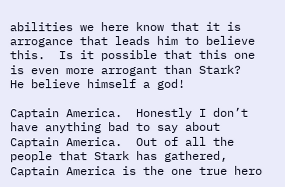abilities we here know that it is arrogance that leads him to believe this.  Is it possible that this one is even more arrogant than Stark?  He believe himself a god!

Captain America.  Honestly I don’t have anything bad to say about Captain America.  Out of all the people that Stark has gathered, Captain America is the one true hero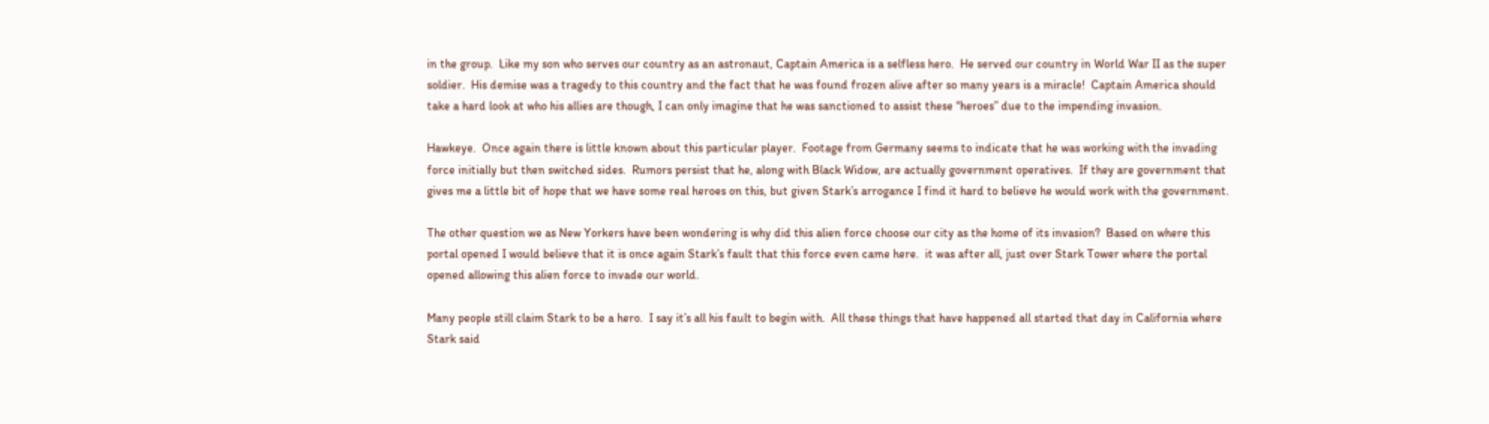in the group.  Like my son who serves our country as an astronaut, Captain America is a selfless hero.  He served our country in World War II as the super soldier.  His demise was a tragedy to this country and the fact that he was found frozen alive after so many years is a miracle!  Captain America should take a hard look at who his allies are though, I can only imagine that he was sanctioned to assist these “heroes” due to the impending invasion.

Hawkeye.  Once again there is little known about this particular player.  Footage from Germany seems to indicate that he was working with the invading force initially but then switched sides.  Rumors persist that he, along with Black Widow, are actually government operatives.  If they are government that gives me a little bit of hope that we have some real heroes on this, but given Stark’s arrogance I find it hard to believe he would work with the government.

The other question we as New Yorkers have been wondering is why did this alien force choose our city as the home of its invasion?  Based on where this portal opened I would believe that it is once again Stark’s fault that this force even came here.  it was after all, just over Stark Tower where the portal opened allowing this alien force to invade our world.

Many people still claim Stark to be a hero.  I say it’s all his fault to begin with.  All these things that have happened all started that day in California where Stark said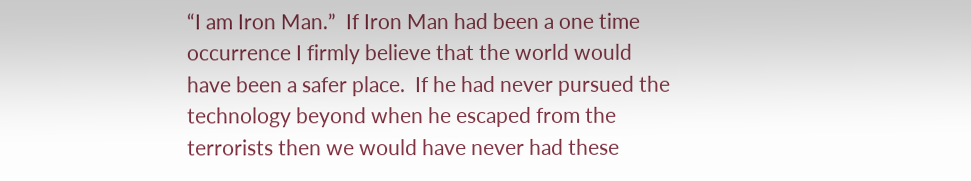“I am Iron Man.”  If Iron Man had been a one time occurrence I firmly believe that the world would have been a safer place.  If he had never pursued the technology beyond when he escaped from the terrorists then we would have never had these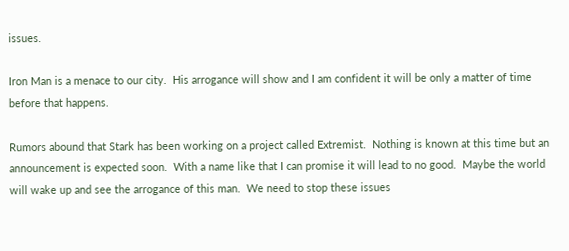issues.

Iron Man is a menace to our city.  His arrogance will show and I am confident it will be only a matter of time before that happens.

Rumors abound that Stark has been working on a project called Extremist.  Nothing is known at this time but an announcement is expected soon.  With a name like that I can promise it will lead to no good.  Maybe the world will wake up and see the arrogance of this man.  We need to stop these issues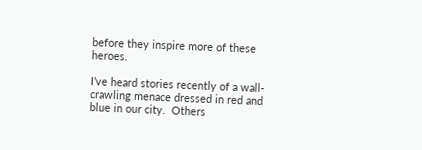before they inspire more of these heroes.

I’ve heard stories recently of a wall-crawling menace dressed in red and blue in our city.  Others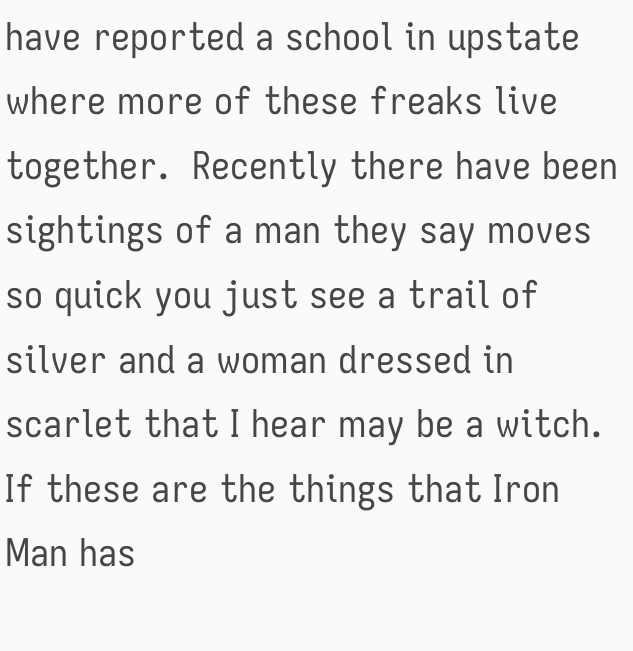have reported a school in upstate where more of these freaks live together.  Recently there have been sightings of a man they say moves so quick you just see a trail of silver and a woman dressed in scarlet that I hear may be a witch.  If these are the things that Iron Man has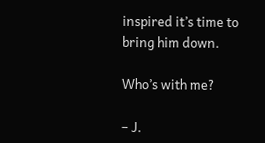inspired it’s time to bring him down.

Who’s with me?

– J.